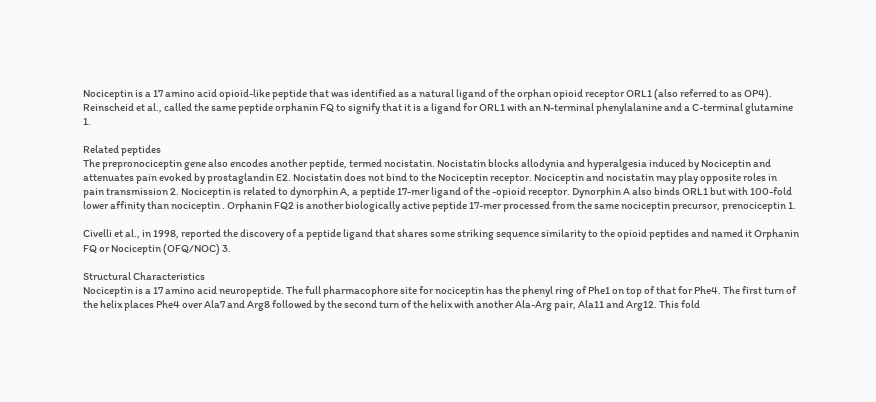Nociceptin is a 17 amino acid opioid-like peptide that was identified as a natural ligand of the orphan opioid receptor ORL1 (also referred to as OP4). Reinscheid et al., called the same peptide orphanin FQ to signify that it is a ligand for ORL1 with an N-terminal phenylalanine and a C-terminal glutamine 1.

Related peptides
The prepronociceptin gene also encodes another peptide, termed nocistatin. Nocistatin blocks allodynia and hyperalgesia induced by Nociceptin and attenuates pain evoked by prostaglandin E2. Nocistatin does not bind to the Nociceptin receptor. Nociceptin and nocistatin may play opposite roles in pain transmission 2. Nociceptin is related to dynorphin A, a peptide 17-mer ligand of the -opioid receptor. Dynorphin A also binds ORL1 but with 100-fold lower affinity than nociceptin . Orphanin FQ2 is another biologically active peptide 17-mer processed from the same nociceptin precursor, prenociceptin 1.

Civelli et al., in 1998, reported the discovery of a peptide ligand that shares some striking sequence similarity to the opioid peptides and named it Orphanin FQ or Nociceptin (OFQ/NOC) 3.

Structural Characteristics
Nociceptin is a 17 amino acid neuropeptide. The full pharmacophore site for nociceptin has the phenyl ring of Phe1 on top of that for Phe4. The first turn of the helix places Phe4 over Ala7 and Arg8 followed by the second turn of the helix with another Ala-Arg pair, Ala11 and Arg12. This fold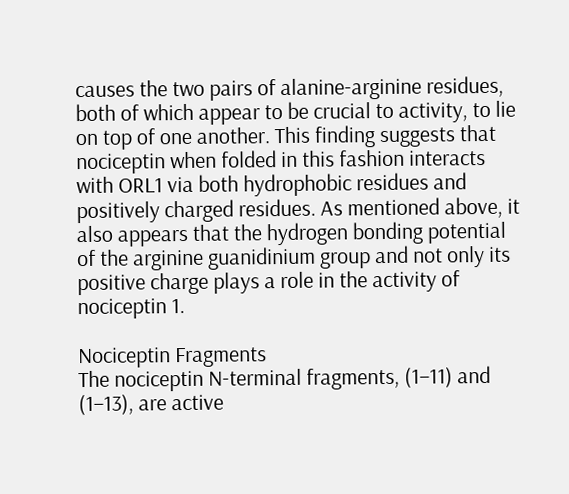causes the two pairs of alanine-arginine residues, both of which appear to be crucial to activity, to lie on top of one another. This finding suggests that nociceptin when folded in this fashion interacts with ORL1 via both hydrophobic residues and positively charged residues. As mentioned above, it also appears that the hydrogen bonding potential of the arginine guanidinium group and not only its positive charge plays a role in the activity of nociceptin 1.

Nociceptin Fragments
The nociceptin N-terminal fragments, (1–11) and (1–13), are active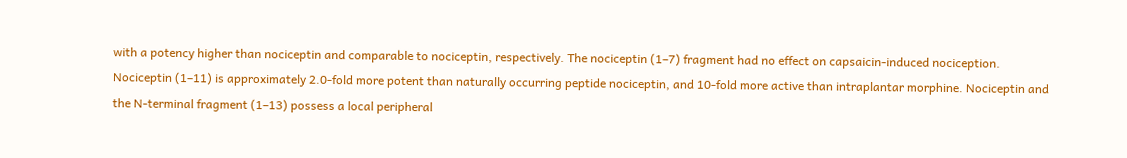with a potency higher than nociceptin and comparable to nociceptin, respectively. The nociceptin (1–7) fragment had no effect on capsaicin-induced nociception. Nociceptin (1–11) is approximately 2.0-fold more potent than naturally occurring peptide nociceptin, and 10-fold more active than intraplantar morphine. Nociceptin and the N-terminal fragment (1–13) possess a local peripheral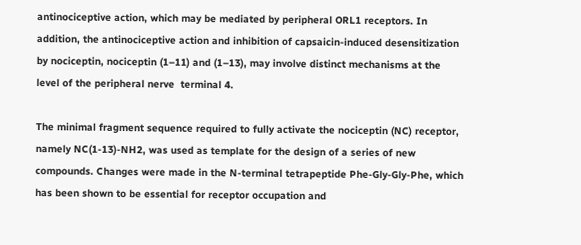antinociceptive action, which may be mediated by peripheral ORL1 receptors. In addition, the antinociceptive action and inhibition of capsaicin-induced desensitization by nociceptin, nociceptin (1–11) and (1–13), may involve distinct mechanisms at the level of the peripheral nerve  terminal 4.

The minimal fragment sequence required to fully activate the nociceptin (NC) receptor, namely NC(1-13)-NH2, was used as template for the design of a series of new compounds. Changes were made in the N-terminal tetrapeptide Phe-Gly-Gly-Phe, which has been shown to be essential for receptor occupation and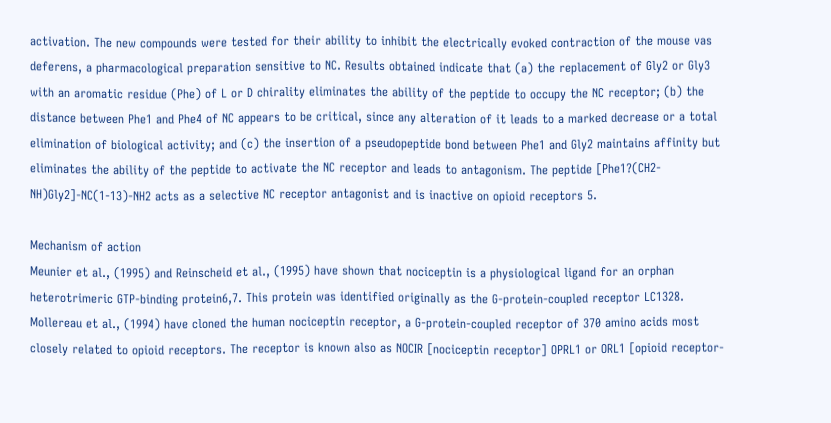activation. The new compounds were tested for their ability to inhibit the electrically evoked contraction of the mouse vas deferens, a pharmacological preparation sensitive to NC. Results obtained indicate that (a) the replacement of Gly2 or Gly3 with an aromatic residue (Phe) of L or D chirality eliminates the ability of the peptide to occupy the NC receptor; (b) the distance between Phe1 and Phe4 of NC appears to be critical, since any alteration of it leads to a marked decrease or a total elimination of biological activity; and (c) the insertion of a pseudopeptide bond between Phe1 and Gly2 maintains affinity but eliminates the ability of the peptide to activate the NC receptor and leads to antagonism. The peptide [Phe1?(CH2-NH)Gly2]-NC(1-13)-NH2 acts as a selective NC receptor antagonist and is inactive on opioid receptors 5.

Mechanism of action
Meunier et al., (1995) and Reinscheid et al., (1995) have shown that nociceptin is a physiological ligand for an orphan heterotrimeric GTP-binding protein6,7. This protein was identified originally as the G-protein-coupled receptor LC1328. Mollereau et al., (1994) have cloned the human nociceptin receptor, a G-protein-coupled receptor of 370 amino acids most closely related to opioid receptors. The receptor is known also as NOCIR [nociceptin receptor] OPRL1 or ORL1 [opioid receptor-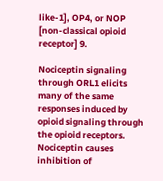like-1], OP4, or NOP [non-classical opioid receptor] 9.

Nociceptin signaling through ORL1 elicits many of the same responses induced by opioid signaling through the opioid receptors. Nociceptin causes inhibition of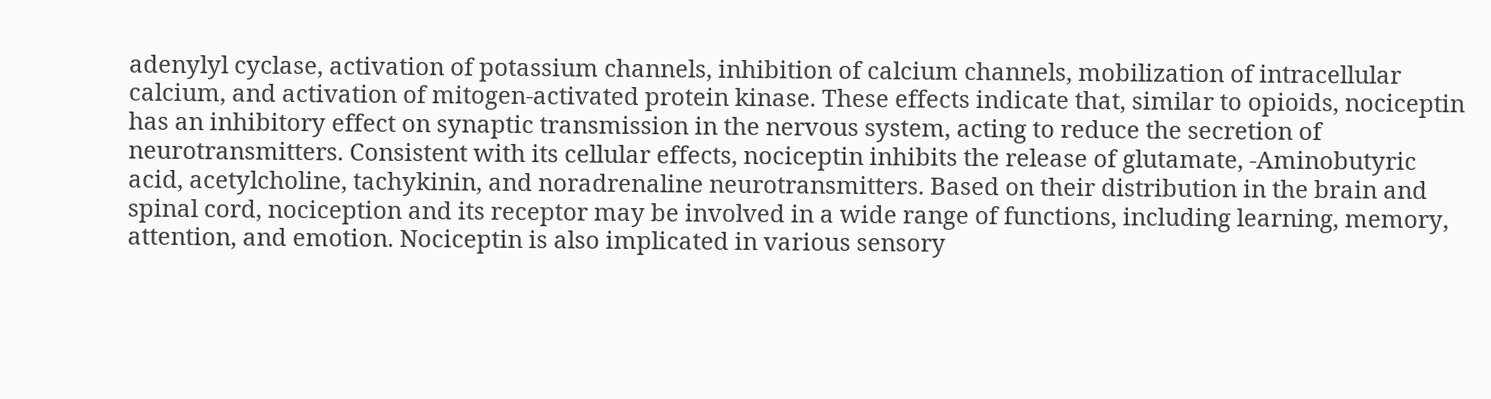adenylyl cyclase, activation of potassium channels, inhibition of calcium channels, mobilization of intracellular calcium, and activation of mitogen-activated protein kinase. These effects indicate that, similar to opioids, nociceptin has an inhibitory effect on synaptic transmission in the nervous system, acting to reduce the secretion of neurotransmitters. Consistent with its cellular effects, nociceptin inhibits the release of glutamate, -Aminobutyric acid, acetylcholine, tachykinin, and noradrenaline neurotransmitters. Based on their distribution in the brain and spinal cord, nociception and its receptor may be involved in a wide range of functions, including learning, memory, attention, and emotion. Nociceptin is also implicated in various sensory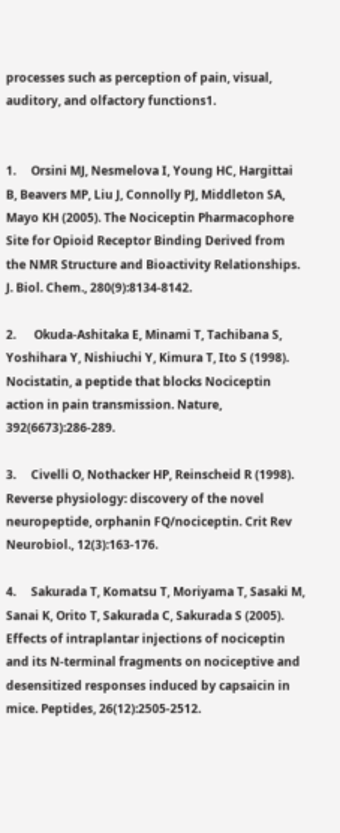processes such as perception of pain, visual, auditory, and olfactory functions1.


1.     Orsini MJ, Nesmelova I, Young HC, Hargittai B, Beavers MP, Liu J, Connolly PJ, Middleton SA, Mayo KH (2005). The Nociceptin Pharmacophore Site for Opioid Receptor Binding Derived from the NMR Structure and Bioactivity Relationships. J. Biol. Chem., 280(9):8134-8142.

2.      Okuda-Ashitaka E, Minami T, Tachibana S, Yoshihara Y, Nishiuchi Y, Kimura T, Ito S (1998). Nocistatin, a peptide that blocks Nociceptin action in pain transmission. Nature, 392(6673):286-289.

3.     Civelli O, Nothacker HP, Reinscheid R (1998). Reverse physiology: discovery of the novel neuropeptide, orphanin FQ/nociceptin. Crit Rev Neurobiol., 12(3):163-176.

4.     Sakurada T, Komatsu T, Moriyama T, Sasaki M, Sanai K, Orito T, Sakurada C, Sakurada S (2005). Effects of intraplantar injections of nociceptin and its N-terminal fragments on nociceptive and desensitized responses induced by capsaicin in mice. Peptides, 26(12):2505-2512.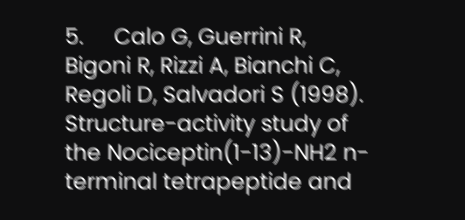5.     Calo G, Guerrini R, Bigoni R, Rizzi A, Bianchi C, Regoli D, Salvadori S (1998). Structure-activity study of the Nociceptin(1-13)-NH2 n-terminal tetrapeptide and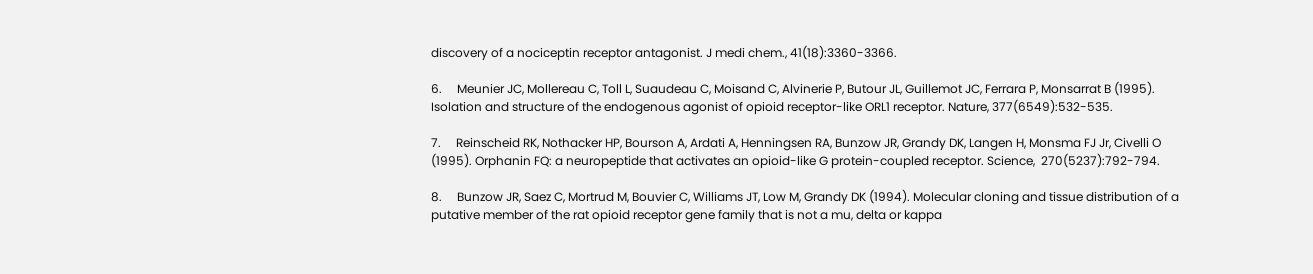discovery of a nociceptin receptor antagonist. J medi chem., 41(18):3360-3366.

6.     Meunier JC, Mollereau C, Toll L, Suaudeau C, Moisand C, Alvinerie P, Butour JL, Guillemot JC, Ferrara P, Monsarrat B (1995). Isolation and structure of the endogenous agonist of opioid receptor-like ORL1 receptor. Nature, 377(6549):532-535.

7.     Reinscheid RK, Nothacker HP, Bourson A, Ardati A, Henningsen RA, Bunzow JR, Grandy DK, Langen H, Monsma FJ Jr, Civelli O (1995). Orphanin FQ: a neuropeptide that activates an opioid-like G protein-coupled receptor. Science,  270(5237):792-794.

8.     Bunzow JR, Saez C, Mortrud M, Bouvier C, Williams JT, Low M, Grandy DK (1994). Molecular cloning and tissue distribution of a putative member of the rat opioid receptor gene family that is not a mu, delta or kappa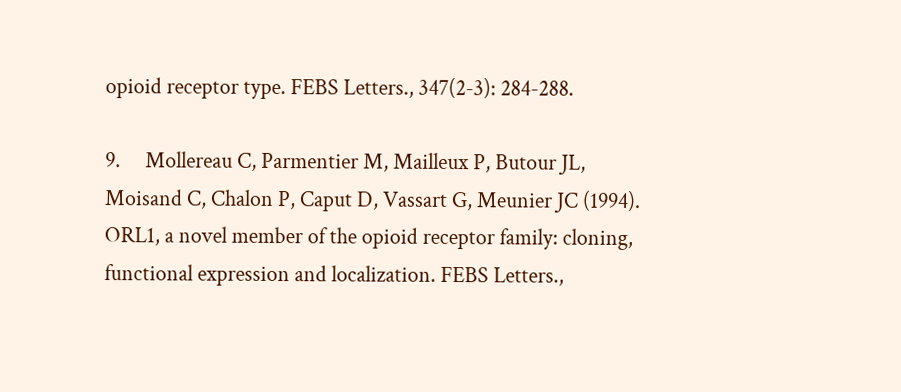opioid receptor type. FEBS Letters., 347(2-3): 284-288.

9.     Mollereau C, Parmentier M, Mailleux P, Butour JL, Moisand C, Chalon P, Caput D, Vassart G, Meunier JC (1994). ORL1, a novel member of the opioid receptor family: cloning, functional expression and localization. FEBS Letters.,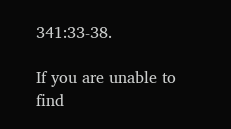341:33-38.

If you are unable to find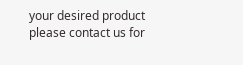your desired product please contact us for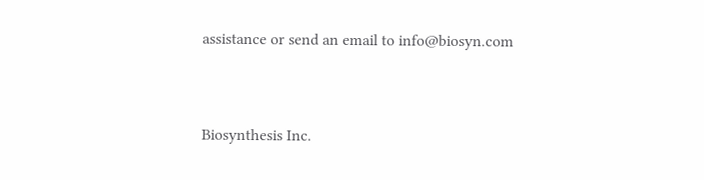assistance or send an email to info@biosyn.com


Biosynthesis Inc.